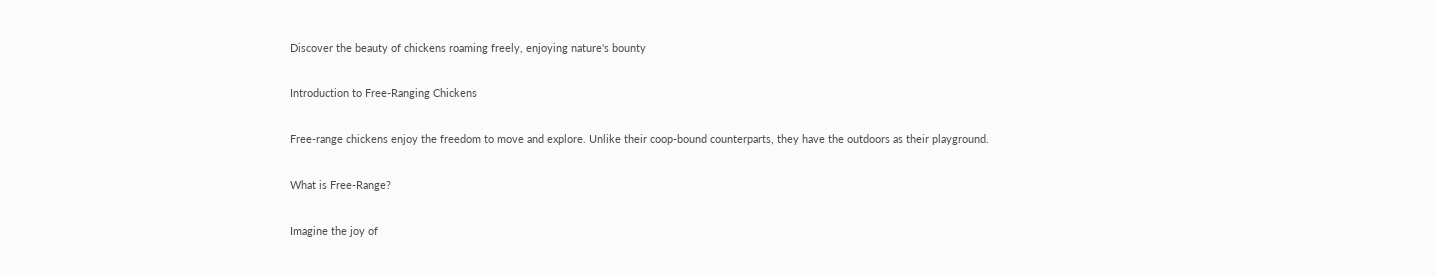Discover the beauty of chickens roaming freely, enjoying nature's bounty

Introduction to Free-Ranging Chickens

Free-range chickens enjoy the freedom to move and explore. Unlike their coop-bound counterparts, they have the outdoors as their playground.

What is Free-Range?

Imagine the joy of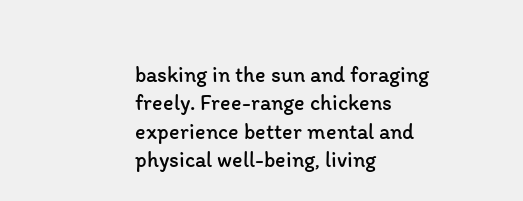basking in the sun and foraging freely. Free-range chickens experience better mental and physical well-being, living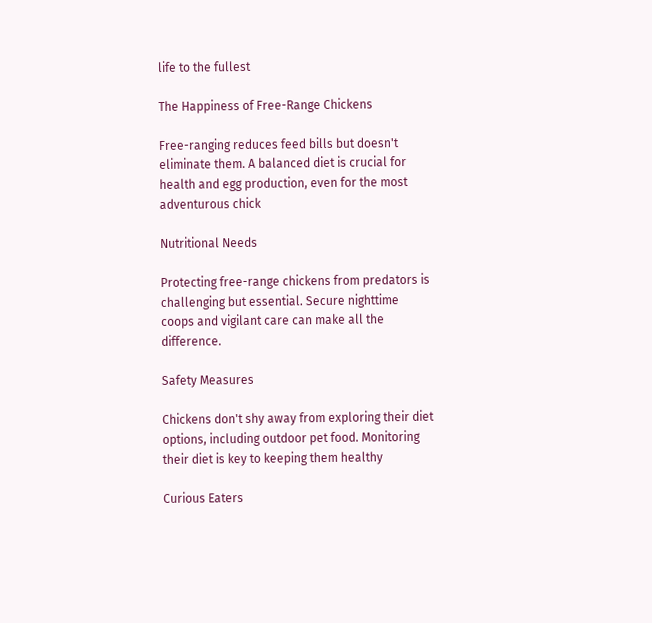life to the fullest

The Happiness of Free-Range Chickens

Free-ranging reduces feed bills but doesn't eliminate them. A balanced diet is crucial for health and egg production, even for the most adventurous chick

Nutritional Needs

Protecting free-range chickens from predators is challenging but essential. Secure nighttime coops and vigilant care can make all the difference.

Safety Measures

Chickens don't shy away from exploring their diet options, including outdoor pet food. Monitoring their diet is key to keeping them healthy

Curious Eaters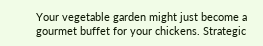Your vegetable garden might just become a gourmet buffet for your chickens. Strategic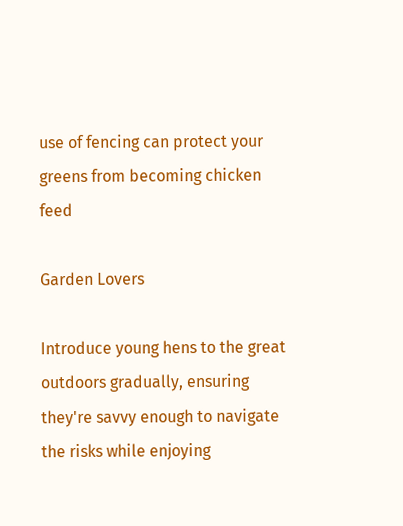use of fencing can protect your greens from becoming chicken feed

Garden Lovers

Introduce young hens to the great outdoors gradually, ensuring they're savvy enough to navigate the risks while enjoying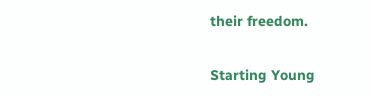their freedom.

Starting Young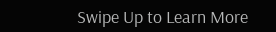Swipe Up to Learn More